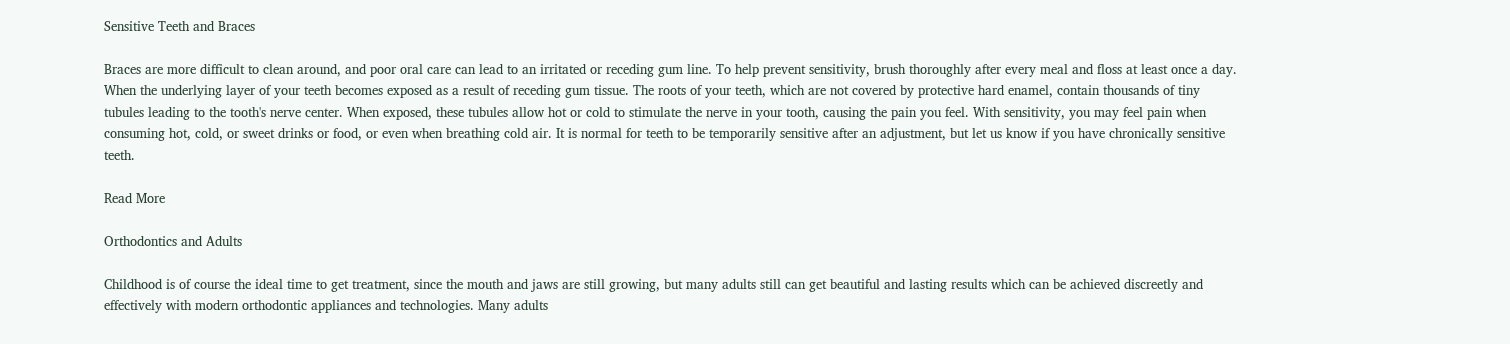Sensitive Teeth and Braces

Braces are more difficult to clean around, and poor oral care can lead to an irritated or receding gum line. To help prevent sensitivity, brush thoroughly after every meal and floss at least once a day.  When the underlying layer of your teeth becomes exposed as a result of receding gum tissue. The roots of your teeth, which are not covered by protective hard enamel, contain thousands of tiny tubules leading to the tooth's nerve center. When exposed, these tubules allow hot or cold to stimulate the nerve in your tooth, causing the pain you feel. With sensitivity, you may feel pain when consuming hot, cold, or sweet drinks or food, or even when breathing cold air. It is normal for teeth to be temporarily sensitive after an adjustment, but let us know if you have chronically sensitive teeth.

Read More

Orthodontics and Adults

Childhood is of course the ideal time to get treatment, since the mouth and jaws are still growing, but many adults still can get beautiful and lasting results which can be achieved discreetly and effectively with modern orthodontic appliances and technologies. Many adults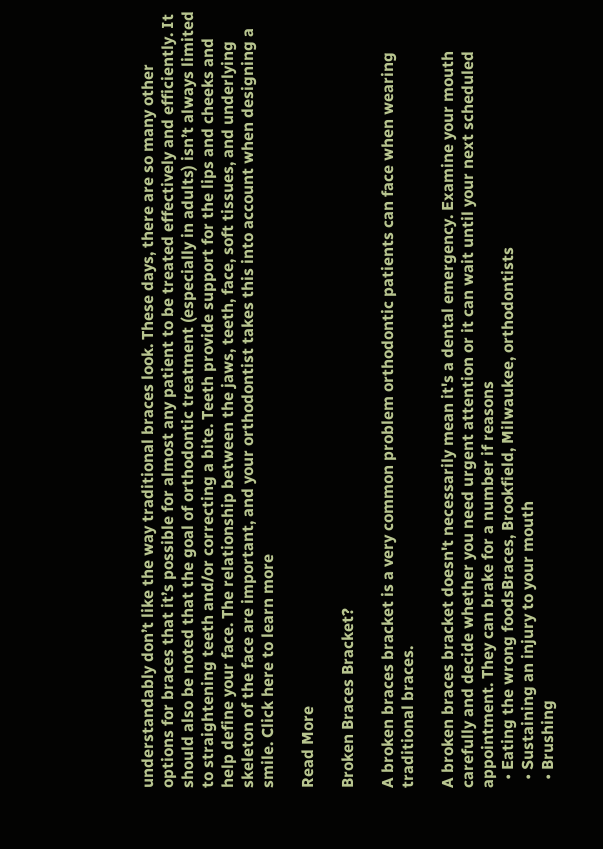understandably don’t like the way traditional braces look. These days, there are so many other options for braces that it’s possible for almost any patient to be treated effectively and efficiently. It should also be noted that the goal of orthodontic treatment (especially in adults) isn’t always limited to straightening teeth and/or correcting a bite. Teeth provide support for the lips and cheeks and help define your face. The relationship between the jaws, teeth, face, soft tissues, and underlying skeleton of the face are important, and your orthodontist takes this into account when designing a smile. Click here to learn more

Read More

Broken Braces Bracket?

A broken braces bracket is a very common problem orthodontic patients can face when wearing traditional braces.

A broken braces bracket doesn't necessarily mean it's a dental emergency. Examine your mouth carefully and decide whether you need urgent attention or it can wait until your next scheduled appointment. They can brake for a number if reasons
  • Eating the wrong foodsBraces, Brookfield, Milwaukee, orthodontists
  • Sustaining an injury to your mouth
  • Brushing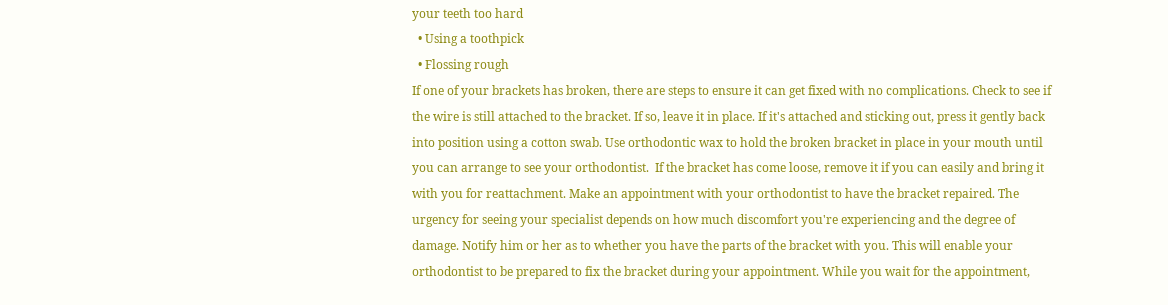your teeth too hard
  • Using a toothpick
  • Flossing rough
If one of your brackets has broken, there are steps to ensure it can get fixed with no complications. Check to see if the wire is still attached to the bracket. If so, leave it in place. If it's attached and sticking out, press it gently back into position using a cotton swab. Use orthodontic wax to hold the broken bracket in place in your mouth until you can arrange to see your orthodontist.  If the bracket has come loose, remove it if you can easily and bring it with you for reattachment. Make an appointment with your orthodontist to have the bracket repaired. The urgency for seeing your specialist depends on how much discomfort you're experiencing and the degree of damage. Notify him or her as to whether you have the parts of the bracket with you. This will enable your orthodontist to be prepared to fix the bracket during your appointment. While you wait for the appointment,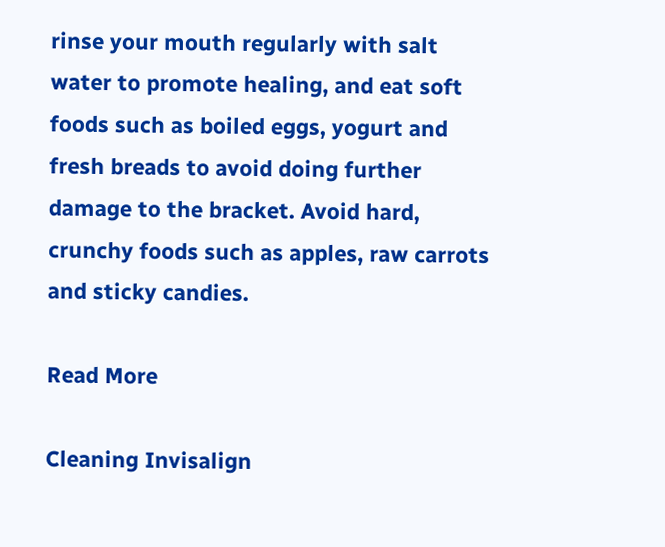rinse your mouth regularly with salt water to promote healing, and eat soft foods such as boiled eggs, yogurt and fresh breads to avoid doing further damage to the bracket. Avoid hard, crunchy foods such as apples, raw carrots and sticky candies.

Read More

Cleaning Invisalign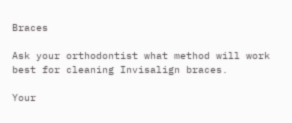Braces

Ask your orthodontist what method will work best for cleaning Invisalign braces.

Your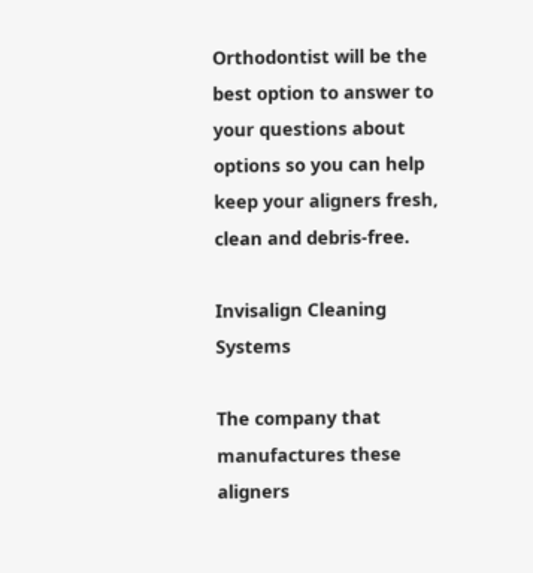Orthodontist will be the best option to answer to your questions about options so you can help keep your aligners fresh, clean and debris-free.

Invisalign Cleaning Systems

The company that manufactures these aligners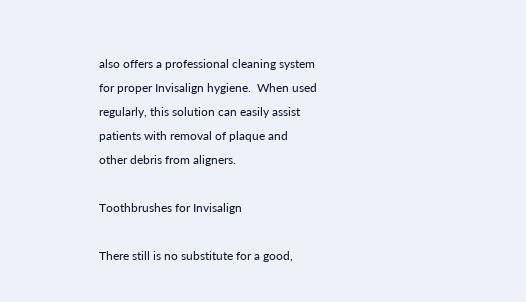also offers a professional cleaning system for proper Invisalign hygiene.  When used regularly, this solution can easily assist patients with removal of plaque and other debris from aligners.

Toothbrushes for Invisalign

There still is no substitute for a good,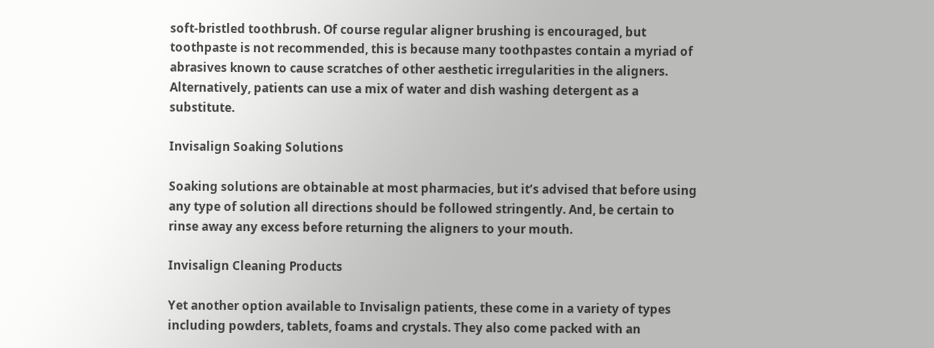soft-bristled toothbrush. Of course regular aligner brushing is encouraged, but toothpaste is not recommended, this is because many toothpastes contain a myriad of abrasives known to cause scratches of other aesthetic irregularities in the aligners. Alternatively, patients can use a mix of water and dish washing detergent as a substitute.

Invisalign Soaking Solutions

Soaking solutions are obtainable at most pharmacies, but it’s advised that before using any type of solution all directions should be followed stringently. And, be certain to rinse away any excess before returning the aligners to your mouth.

Invisalign Cleaning Products

Yet another option available to Invisalign patients, these come in a variety of types including powders, tablets, foams and crystals. They also come packed with an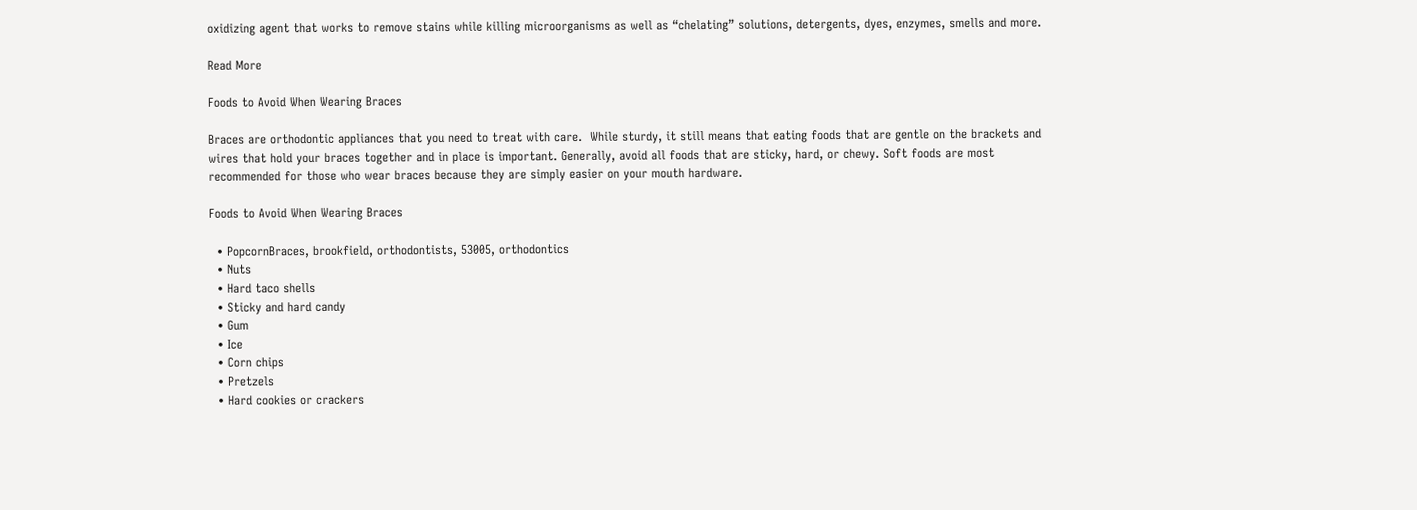oxidizing agent that works to remove stains while killing microorganisms as well as “chelating” solutions, detergents, dyes, enzymes, smells and more.

Read More

Foods to Avoid When Wearing Braces

Braces are orthodontic appliances that you need to treat with care.  While sturdy, it still means that eating foods that are gentle on the brackets and wires that hold your braces together and in place is important. Generally, avoid all foods that are sticky, hard, or chewy. Soft foods are most recommended for those who wear braces because they are simply easier on your mouth hardware.

Foods to Avoid When Wearing Braces

  • PopcornBraces, brookfield, orthodontists, 53005, orthodontics
  • Nuts
  • Hard taco shells
  • Sticky and hard candy
  • Gum
  • Ice
  • Corn chips
  • Pretzels
  • Hard cookies or crackers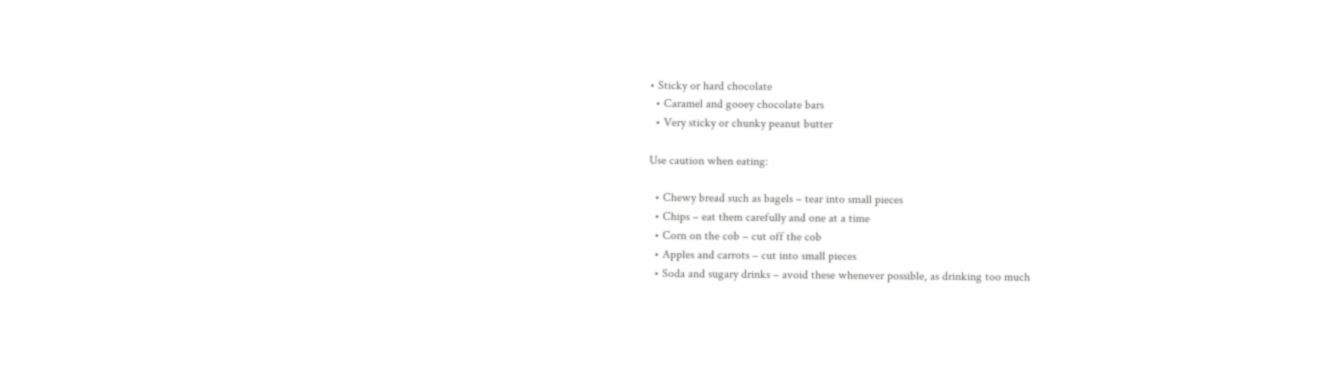• Sticky or hard chocolate
  • Caramel and gooey chocolate bars
  • Very sticky or chunky peanut butter

Use caution when eating:

  • Chewy bread such as bagels – tear into small pieces
  • Chips – eat them carefully and one at a time
  • Corn on the cob – cut off the cob
  • Apples and carrots – cut into small pieces
  • Soda and sugary drinks – avoid these whenever possible, as drinking too much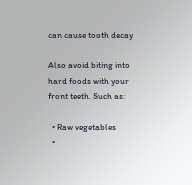can cause tooth decay

Also avoid biting into hard foods with your front teeth. Such as:

  • Raw vegetables
  •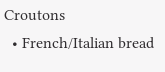Croutons
  • French/Italian bread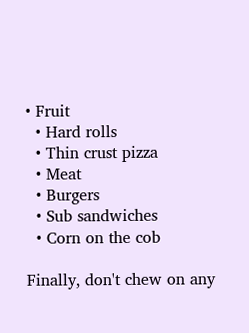• Fruit
  • Hard rolls
  • Thin crust pizza
  • Meat
  • Burgers
  • Sub sandwiches
  • Corn on the cob

Finally, don't chew on any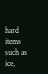hard items such as ice,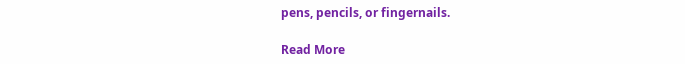pens, pencils, or fingernails.

Read More